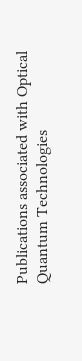Publications associated with Optical Quantum Technologies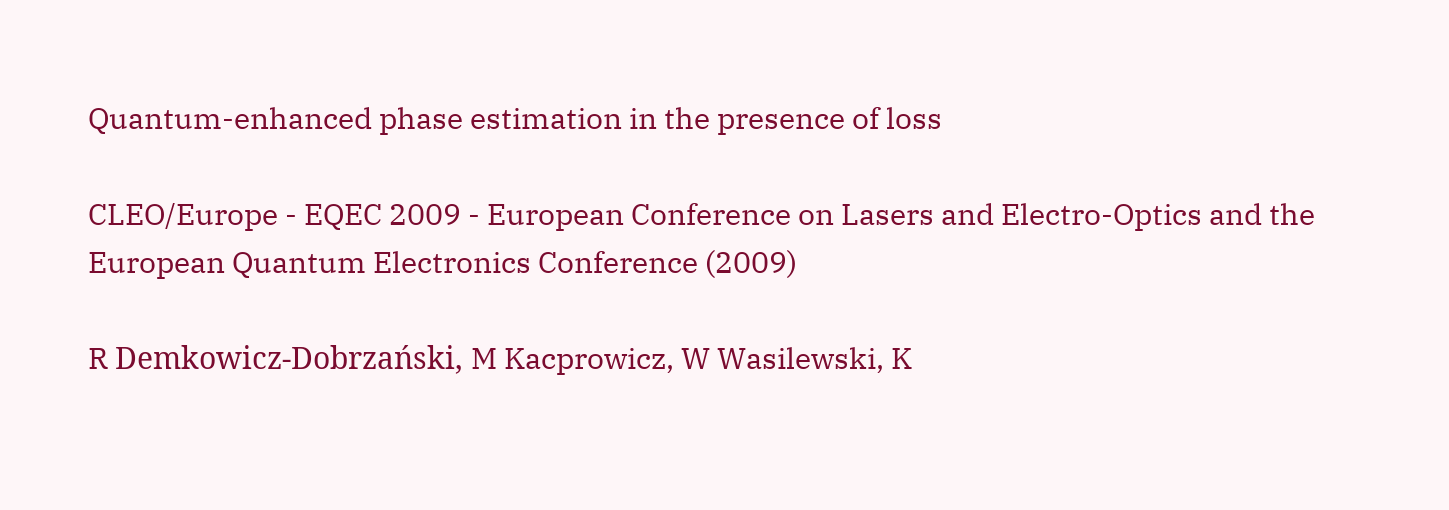Quantum-enhanced phase estimation in the presence of loss

CLEO/Europe - EQEC 2009 - European Conference on Lasers and Electro-Optics and the European Quantum Electronics Conference (2009)

R Demkowicz-Dobrzański, M Kacprowicz, W Wasilewski, K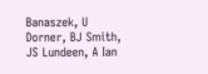Banaszek, U Dorner, BJ Smith, JS Lundeen, A Ian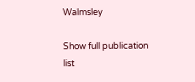Walmsley

Show full publication list